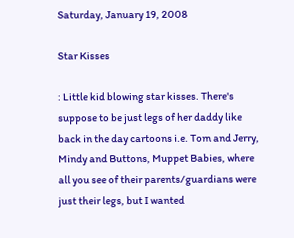Saturday, January 19, 2008

Star Kisses

: Little kid blowing star kisses. There's suppose to be just legs of her daddy like back in the day cartoons i.e. Tom and Jerry, Mindy and Buttons, Muppet Babies, where all you see of their parents/guardians were just their legs, but I wanted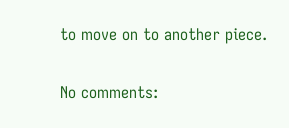to move on to another piece.

No comments: